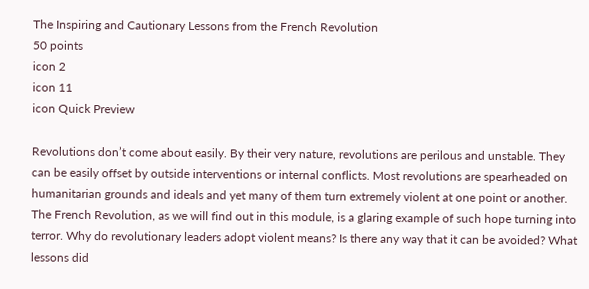The Inspiring and Cautionary Lessons from the French Revolution
50 points
icon 2
icon 11
icon Quick Preview

Revolutions don’t come about easily. By their very nature, revolutions are perilous and unstable. They can be easily offset by outside interventions or internal conflicts. Most revolutions are spearheaded on humanitarian grounds and ideals and yet many of them turn extremely violent at one point or another. The French Revolution, as we will find out in this module, is a glaring example of such hope turning into terror. Why do revolutionary leaders adopt violent means? Is there any way that it can be avoided? What lessons did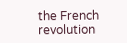the French revolution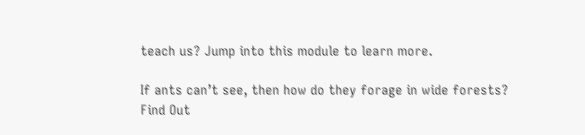teach us? Jump into this module to learn more.

If ants can’t see, then how do they forage in wide forests?
Find Out